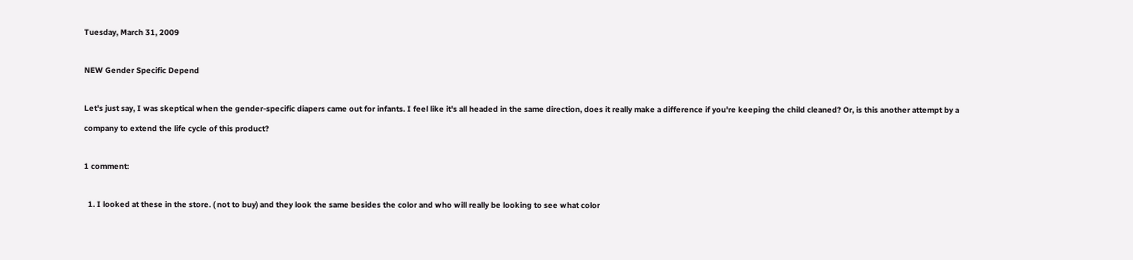Tuesday, March 31, 2009

NEW Gender Specific Depend

Let's just say, I was skeptical when the gender-specific diapers came out for infants. I feel like it's all headed in the same direction, does it really make a difference if you're keeping the child cleaned? Or, is this another attempt by a company to extend the life cycle of this product?

1 comment:

  1. I looked at these in the store. ( not to buy) and they look the same besides the color and who will really be looking to see what color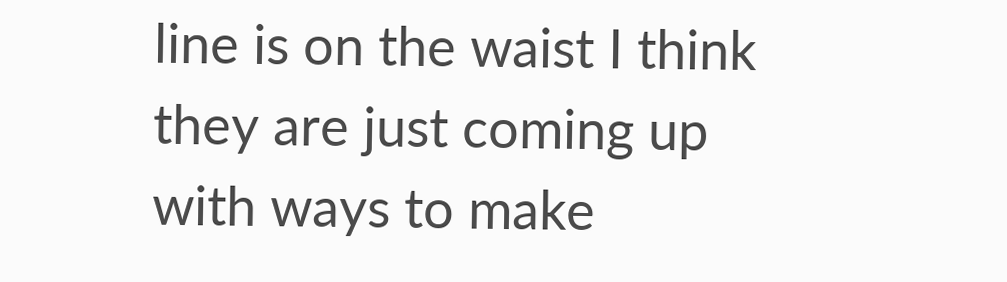line is on the waist I think they are just coming up with ways to make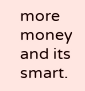more money and its smart.